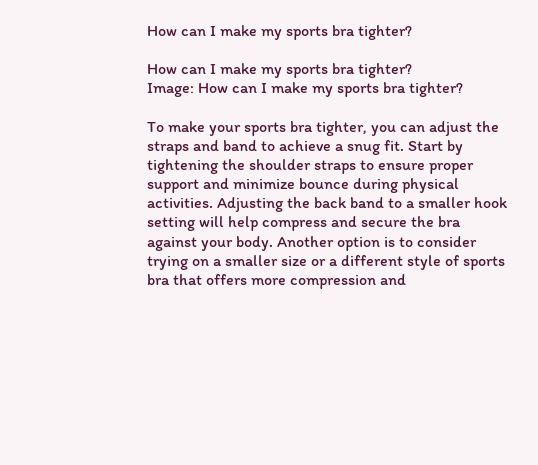How can I make my sports bra tighter?

How can I make my sports bra tighter?
Image: How can I make my sports bra tighter?

To make your sports bra tighter, you can adjust the straps and band to achieve a snug fit. Start by tightening the shoulder straps to ensure proper support and minimize bounce during physical activities. Adjusting the back band to a smaller hook setting will help compress and secure the bra against your body. Another option is to consider trying on a smaller size or a different style of sports bra that offers more compression and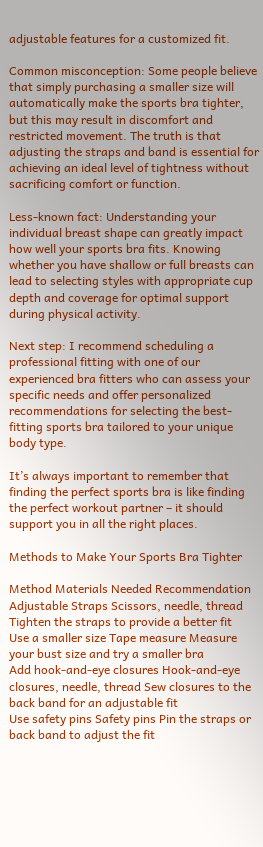adjustable features for a customized fit.

Common misconception: Some people believe that simply purchasing a smaller size will automatically make the sports bra tighter, but this may result in discomfort and restricted movement. The truth is that adjusting the straps and band is essential for achieving an ideal level of tightness without sacrificing comfort or function.

Less-known fact: Understanding your individual breast shape can greatly impact how well your sports bra fits. Knowing whether you have shallow or full breasts can lead to selecting styles with appropriate cup depth and coverage for optimal support during physical activity.

Next step: I recommend scheduling a professional fitting with one of our experienced bra fitters who can assess your specific needs and offer personalized recommendations for selecting the best-fitting sports bra tailored to your unique body type.

It’s always important to remember that finding the perfect sports bra is like finding the perfect workout partner – it should support you in all the right places.

Methods to Make Your Sports Bra Tighter

Method Materials Needed Recommendation
Adjustable Straps Scissors, needle, thread Tighten the straps to provide a better fit
Use a smaller size Tape measure Measure your bust size and try a smaller bra
Add hook-and-eye closures Hook-and-eye closures, needle, thread Sew closures to the back band for an adjustable fit
Use safety pins Safety pins Pin the straps or back band to adjust the fit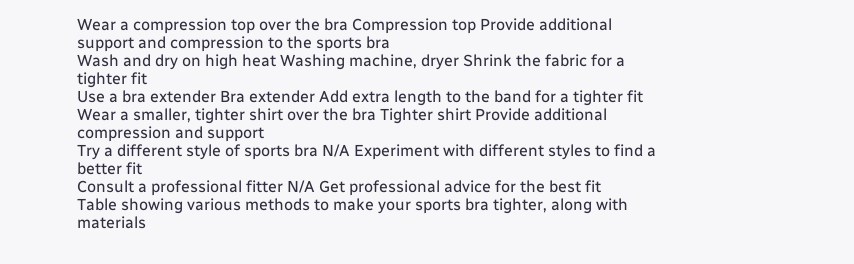Wear a compression top over the bra Compression top Provide additional support and compression to the sports bra
Wash and dry on high heat Washing machine, dryer Shrink the fabric for a tighter fit
Use a bra extender Bra extender Add extra length to the band for a tighter fit
Wear a smaller, tighter shirt over the bra Tighter shirt Provide additional compression and support
Try a different style of sports bra N/A Experiment with different styles to find a better fit
Consult a professional fitter N/A Get professional advice for the best fit
Table showing various methods to make your sports bra tighter, along with materials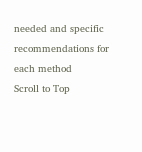needed and specific recommendations for each method
Scroll to Top